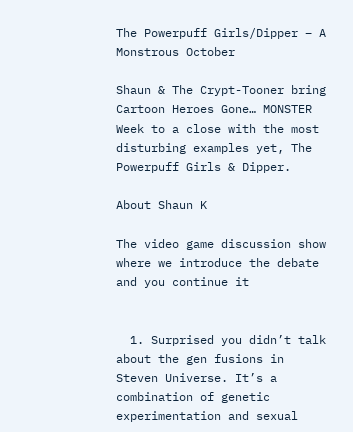The Powerpuff Girls/Dipper – A Monstrous October

Shaun & The Crypt-Tooner bring Cartoon Heroes Gone… MONSTER Week to a close with the most disturbing examples yet, The Powerpuff Girls & Dipper.

About Shaun K

The video game discussion show where we introduce the debate and you continue it


  1. Surprised you didn’t talk about the gen fusions in Steven Universe. It’s a combination of genetic experimentation and sexual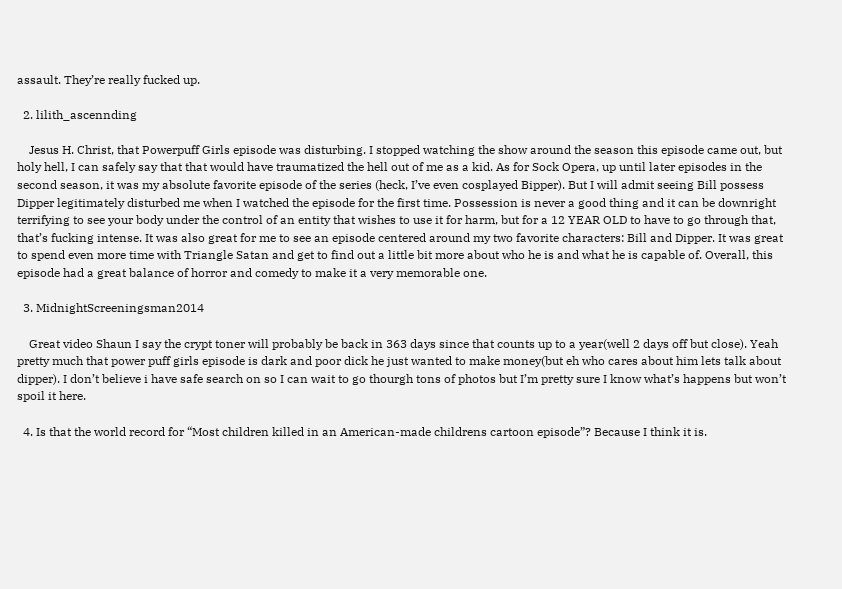assault. They’re really fucked up.

  2. lilith_ascennding

    Jesus H. Christ, that Powerpuff Girls episode was disturbing. I stopped watching the show around the season this episode came out, but holy hell, I can safely say that that would have traumatized the hell out of me as a kid. As for Sock Opera, up until later episodes in the second season, it was my absolute favorite episode of the series (heck, I’ve even cosplayed Bipper). But I will admit seeing Bill possess Dipper legitimately disturbed me when I watched the episode for the first time. Possession is never a good thing and it can be downright terrifying to see your body under the control of an entity that wishes to use it for harm, but for a 12 YEAR OLD to have to go through that, that’s fucking intense. It was also great for me to see an episode centered around my two favorite characters: Bill and Dipper. It was great to spend even more time with Triangle Satan and get to find out a little bit more about who he is and what he is capable of. Overall, this episode had a great balance of horror and comedy to make it a very memorable one.

  3. MidnightScreeningsman2014

    Great video Shaun I say the crypt toner will probably be back in 363 days since that counts up to a year(well 2 days off but close). Yeah pretty much that power puff girls episode is dark and poor dick he just wanted to make money(but eh who cares about him lets talk about dipper). I don’t believe i have safe search on so I can wait to go thourgh tons of photos but I’m pretty sure I know what’s happens but won’t spoil it here.

  4. Is that the world record for “Most children killed in an American-made childrens cartoon episode”? Because I think it is.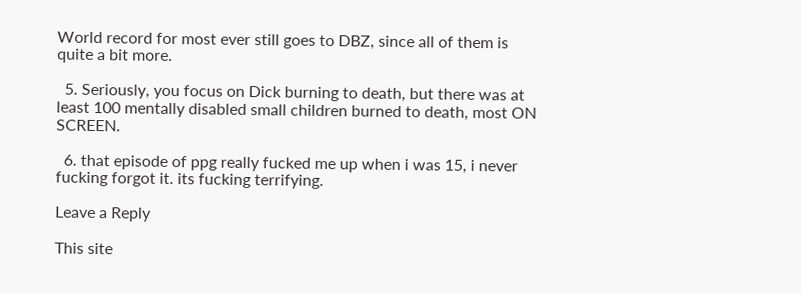World record for most ever still goes to DBZ, since all of them is quite a bit more.

  5. Seriously, you focus on Dick burning to death, but there was at least 100 mentally disabled small children burned to death, most ON SCREEN.

  6. that episode of ppg really fucked me up when i was 15, i never fucking forgot it. its fucking terrifying.

Leave a Reply

This site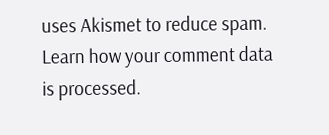uses Akismet to reduce spam. Learn how your comment data is processed.